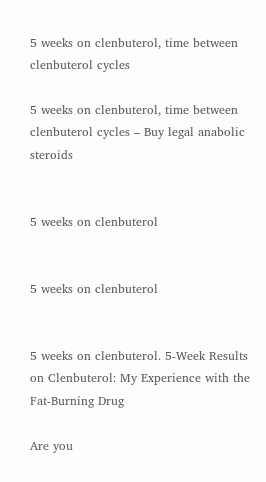5 weeks on clenbuterol, time between clenbuterol cycles

5 weeks on clenbuterol, time between clenbuterol cycles – Buy legal anabolic steroids


5 weeks on clenbuterol


5 weeks on clenbuterol


5 weeks on clenbuterol. 5-Week Results on Clenbuterol: My Experience with the Fat-Burning Drug

Are you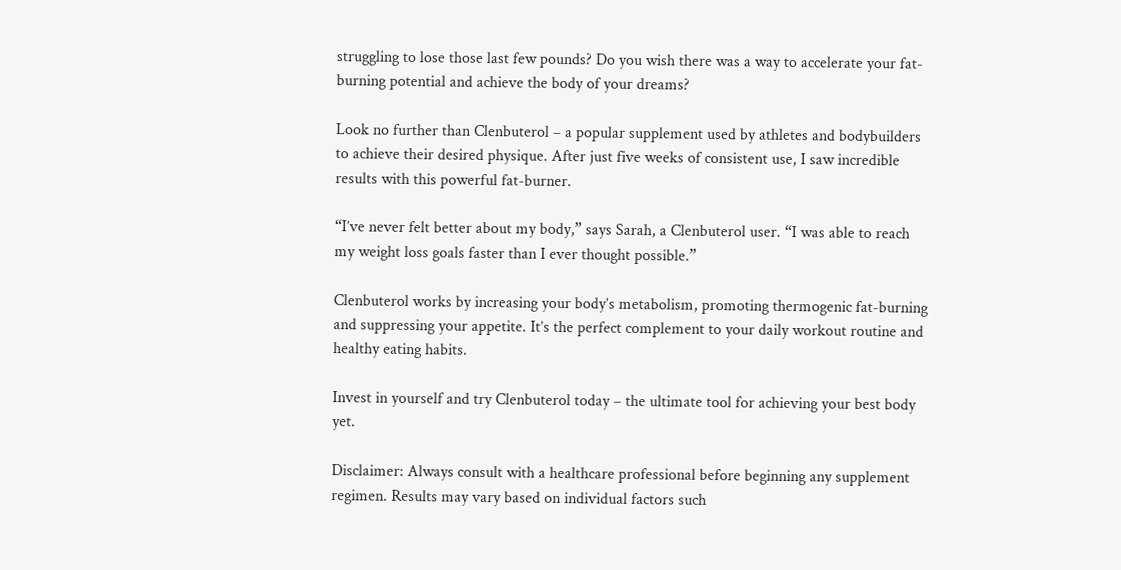struggling to lose those last few pounds? Do you wish there was a way to accelerate your fat-burning potential and achieve the body of your dreams?

Look no further than Clenbuterol – a popular supplement used by athletes and bodybuilders to achieve their desired physique. After just five weeks of consistent use, I saw incredible results with this powerful fat-burner.

“I’ve never felt better about my body,” says Sarah, a Clenbuterol user. “I was able to reach my weight loss goals faster than I ever thought possible.”

Clenbuterol works by increasing your body’s metabolism, promoting thermogenic fat-burning and suppressing your appetite. It’s the perfect complement to your daily workout routine and healthy eating habits.

Invest in yourself and try Clenbuterol today – the ultimate tool for achieving your best body yet.

Disclaimer: Always consult with a healthcare professional before beginning any supplement regimen. Results may vary based on individual factors such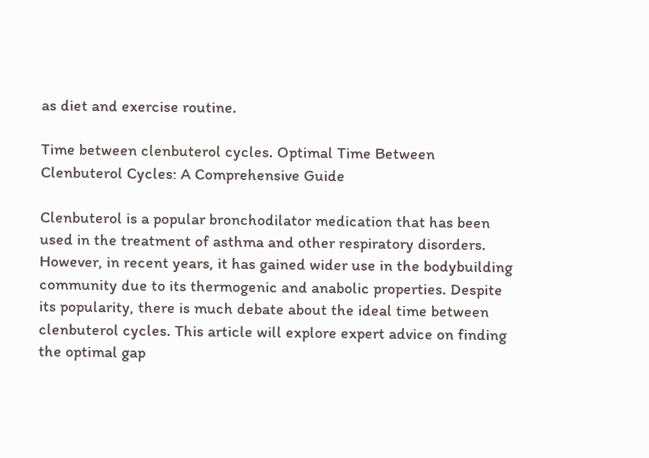as diet and exercise routine.

Time between clenbuterol cycles. Optimal Time Between Clenbuterol Cycles: A Comprehensive Guide

Clenbuterol is a popular bronchodilator medication that has been used in the treatment of asthma and other respiratory disorders. However, in recent years, it has gained wider use in the bodybuilding community due to its thermogenic and anabolic properties. Despite its popularity, there is much debate about the ideal time between clenbuterol cycles. This article will explore expert advice on finding the optimal gap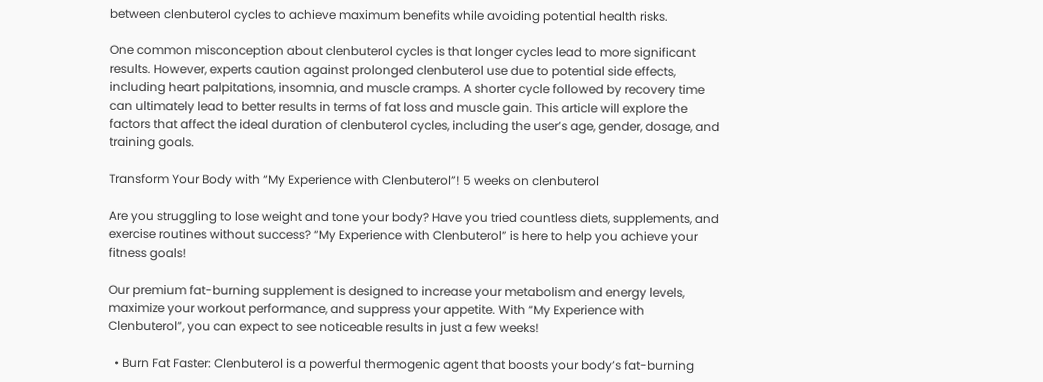between clenbuterol cycles to achieve maximum benefits while avoiding potential health risks.

One common misconception about clenbuterol cycles is that longer cycles lead to more significant results. However, experts caution against prolonged clenbuterol use due to potential side effects, including heart palpitations, insomnia, and muscle cramps. A shorter cycle followed by recovery time can ultimately lead to better results in terms of fat loss and muscle gain. This article will explore the factors that affect the ideal duration of clenbuterol cycles, including the user’s age, gender, dosage, and training goals.

Transform Your Body with “My Experience with Clenbuterol”! 5 weeks on clenbuterol

Are you struggling to lose weight and tone your body? Have you tried countless diets, supplements, and exercise routines without success? “My Experience with Clenbuterol” is here to help you achieve your fitness goals!

Our premium fat-burning supplement is designed to increase your metabolism and energy levels, maximize your workout performance, and suppress your appetite. With “My Experience with Clenbuterol”, you can expect to see noticeable results in just a few weeks!

  • Burn Fat Faster: Clenbuterol is a powerful thermogenic agent that boosts your body’s fat-burning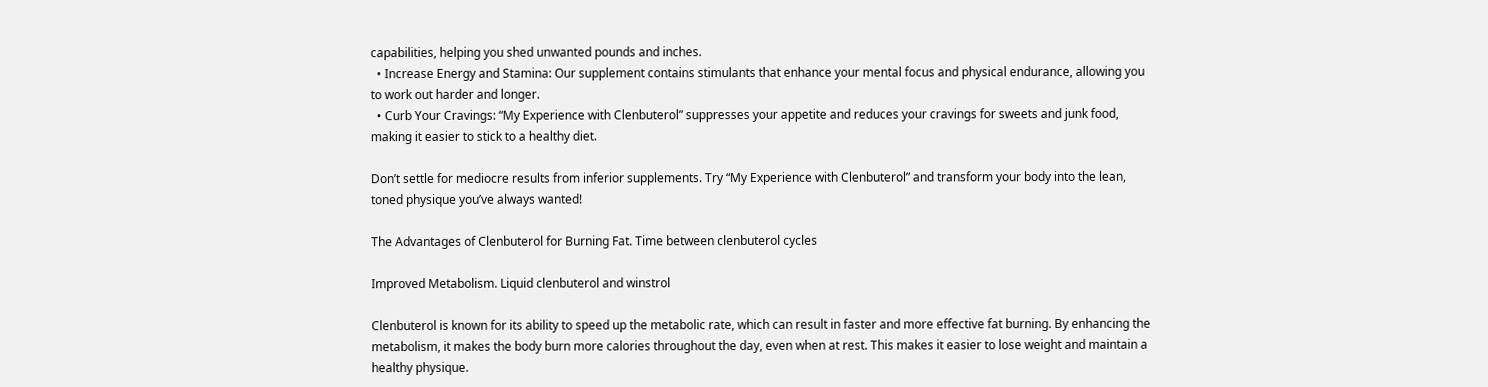capabilities, helping you shed unwanted pounds and inches.
  • Increase Energy and Stamina: Our supplement contains stimulants that enhance your mental focus and physical endurance, allowing you to work out harder and longer.
  • Curb Your Cravings: “My Experience with Clenbuterol” suppresses your appetite and reduces your cravings for sweets and junk food, making it easier to stick to a healthy diet.

Don’t settle for mediocre results from inferior supplements. Try “My Experience with Clenbuterol” and transform your body into the lean, toned physique you’ve always wanted!

The Advantages of Clenbuterol for Burning Fat. Time between clenbuterol cycles

Improved Metabolism. Liquid clenbuterol and winstrol

Clenbuterol is known for its ability to speed up the metabolic rate, which can result in faster and more effective fat burning. By enhancing the metabolism, it makes the body burn more calories throughout the day, even when at rest. This makes it easier to lose weight and maintain a healthy physique.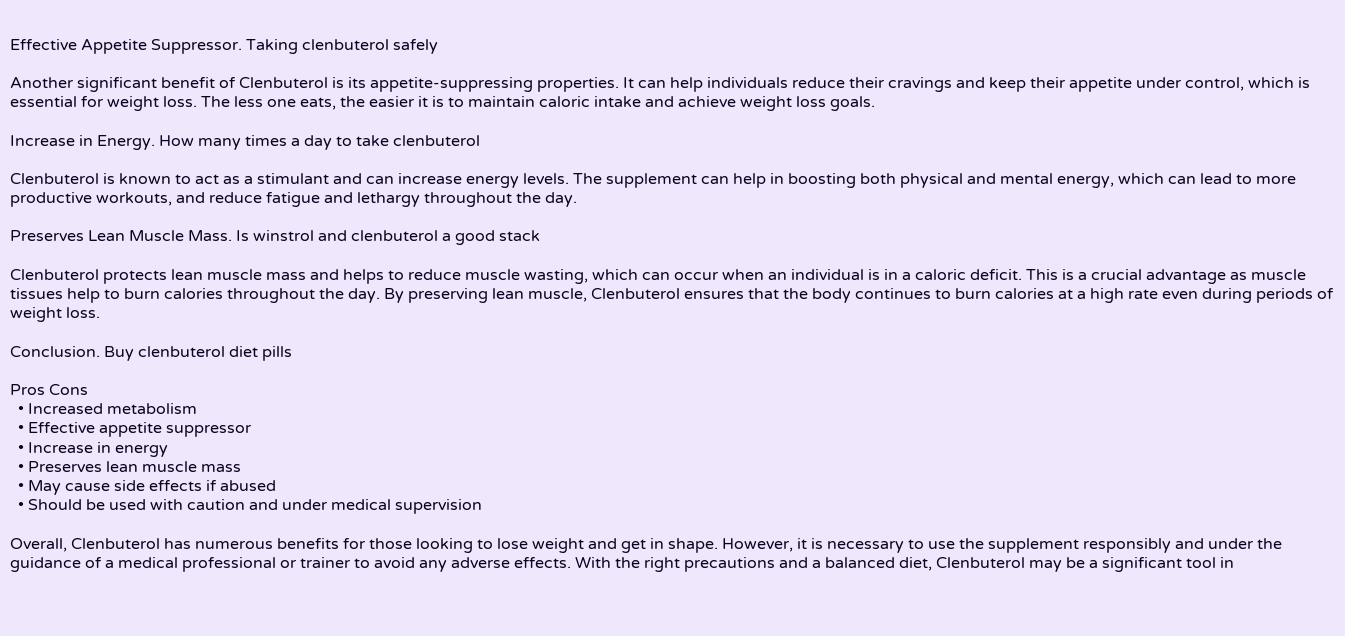Effective Appetite Suppressor. Taking clenbuterol safely

Another significant benefit of Clenbuterol is its appetite-suppressing properties. It can help individuals reduce their cravings and keep their appetite under control, which is essential for weight loss. The less one eats, the easier it is to maintain caloric intake and achieve weight loss goals.

Increase in Energy. How many times a day to take clenbuterol

Clenbuterol is known to act as a stimulant and can increase energy levels. The supplement can help in boosting both physical and mental energy, which can lead to more productive workouts, and reduce fatigue and lethargy throughout the day.

Preserves Lean Muscle Mass. Is winstrol and clenbuterol a good stack

Clenbuterol protects lean muscle mass and helps to reduce muscle wasting, which can occur when an individual is in a caloric deficit. This is a crucial advantage as muscle tissues help to burn calories throughout the day. By preserving lean muscle, Clenbuterol ensures that the body continues to burn calories at a high rate even during periods of weight loss.

Conclusion. Buy clenbuterol diet pills

Pros Cons
  • Increased metabolism
  • Effective appetite suppressor
  • Increase in energy
  • Preserves lean muscle mass
  • May cause side effects if abused
  • Should be used with caution and under medical supervision

Overall, Clenbuterol has numerous benefits for those looking to lose weight and get in shape. However, it is necessary to use the supplement responsibly and under the guidance of a medical professional or trainer to avoid any adverse effects. With the right precautions and a balanced diet, Clenbuterol may be a significant tool in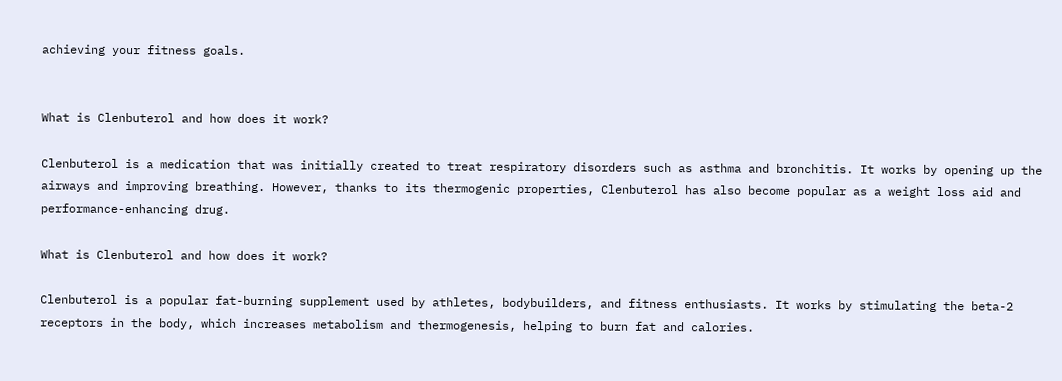achieving your fitness goals.


What is Clenbuterol and how does it work?

Clenbuterol is a medication that was initially created to treat respiratory disorders such as asthma and bronchitis. It works by opening up the airways and improving breathing. However, thanks to its thermogenic properties, Clenbuterol has also become popular as a weight loss aid and performance-enhancing drug.

What is Clenbuterol and how does it work?

Clenbuterol is a popular fat-burning supplement used by athletes, bodybuilders, and fitness enthusiasts. It works by stimulating the beta-2 receptors in the body, which increases metabolism and thermogenesis, helping to burn fat and calories.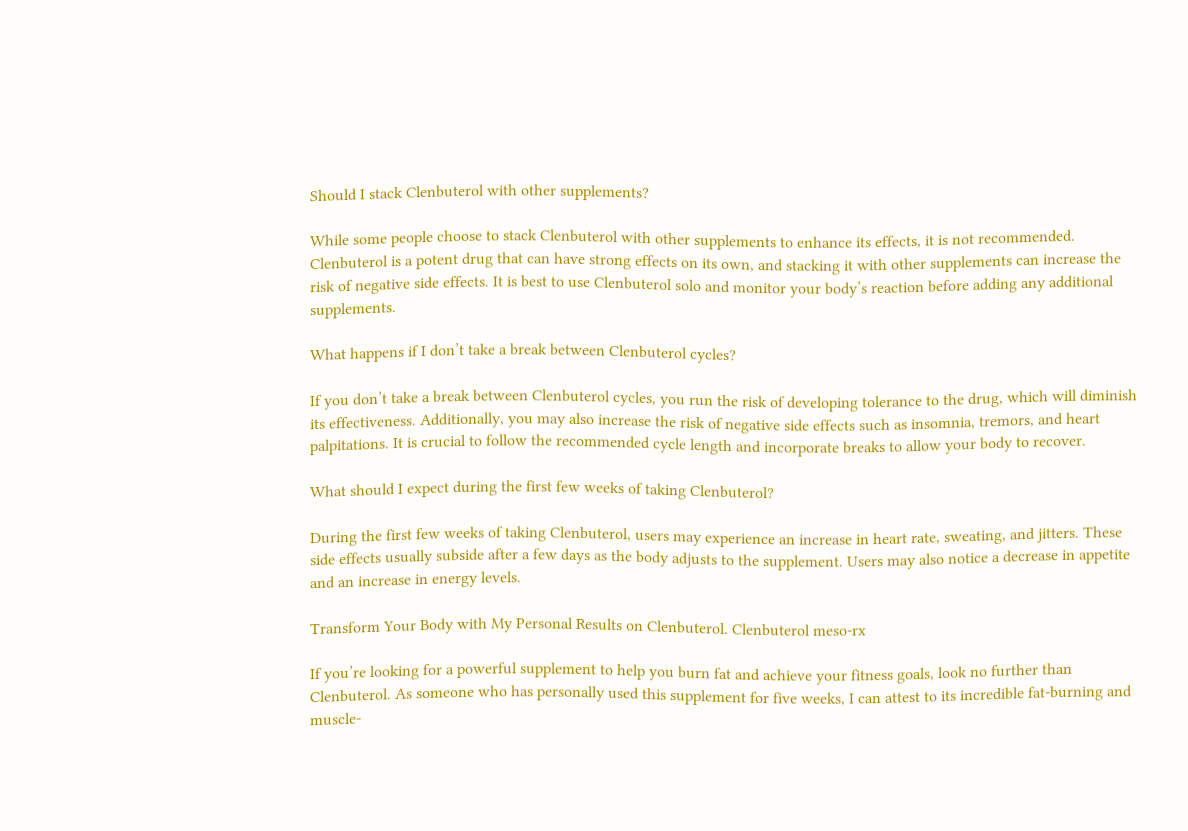Should I stack Clenbuterol with other supplements?

While some people choose to stack Clenbuterol with other supplements to enhance its effects, it is not recommended. Clenbuterol is a potent drug that can have strong effects on its own, and stacking it with other supplements can increase the risk of negative side effects. It is best to use Clenbuterol solo and monitor your body’s reaction before adding any additional supplements.

What happens if I don’t take a break between Clenbuterol cycles?

If you don’t take a break between Clenbuterol cycles, you run the risk of developing tolerance to the drug, which will diminish its effectiveness. Additionally, you may also increase the risk of negative side effects such as insomnia, tremors, and heart palpitations. It is crucial to follow the recommended cycle length and incorporate breaks to allow your body to recover.

What should I expect during the first few weeks of taking Clenbuterol?

During the first few weeks of taking Clenbuterol, users may experience an increase in heart rate, sweating, and jitters. These side effects usually subside after a few days as the body adjusts to the supplement. Users may also notice a decrease in appetite and an increase in energy levels.

Transform Your Body with My Personal Results on Clenbuterol. Clenbuterol meso-rx

If you’re looking for a powerful supplement to help you burn fat and achieve your fitness goals, look no further than Clenbuterol. As someone who has personally used this supplement for five weeks, I can attest to its incredible fat-burning and muscle-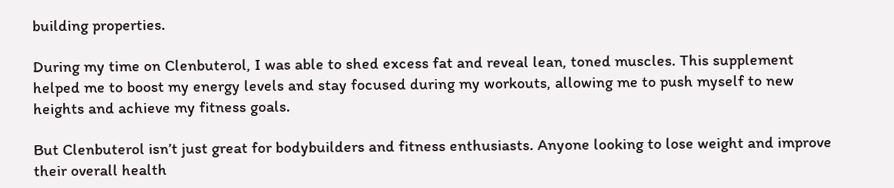building properties.

During my time on Clenbuterol, I was able to shed excess fat and reveal lean, toned muscles. This supplement helped me to boost my energy levels and stay focused during my workouts, allowing me to push myself to new heights and achieve my fitness goals.

But Clenbuterol isn’t just great for bodybuilders and fitness enthusiasts. Anyone looking to lose weight and improve their overall health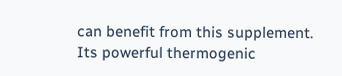can benefit from this supplement. Its powerful thermogenic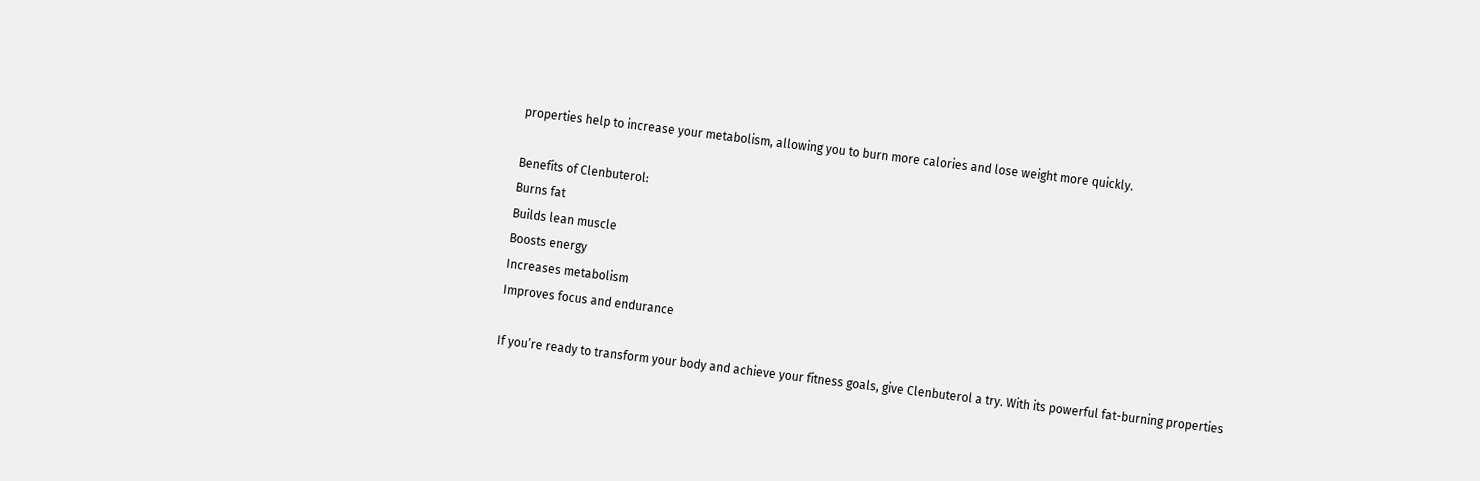properties help to increase your metabolism, allowing you to burn more calories and lose weight more quickly.

Benefits of Clenbuterol:
Burns fat
Builds lean muscle
Boosts energy
Increases metabolism
Improves focus and endurance

If you’re ready to transform your body and achieve your fitness goals, give Clenbuterol a try. With its powerful fat-burning properties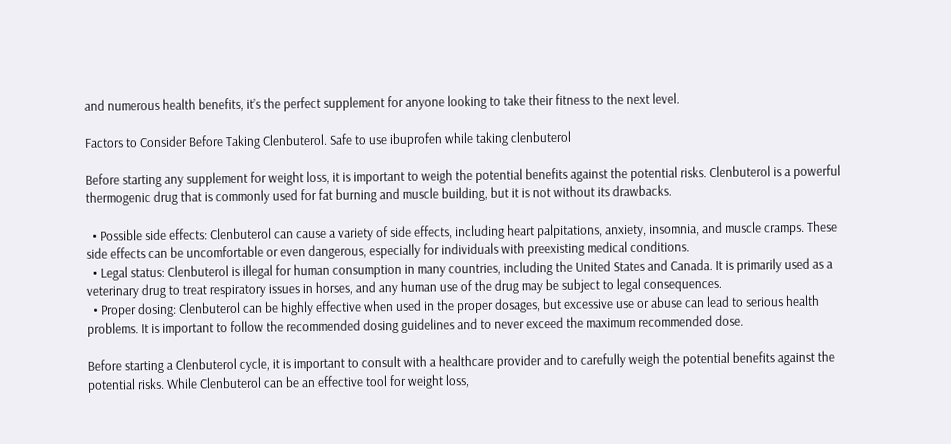and numerous health benefits, it’s the perfect supplement for anyone looking to take their fitness to the next level.

Factors to Consider Before Taking Clenbuterol. Safe to use ibuprofen while taking clenbuterol

Before starting any supplement for weight loss, it is important to weigh the potential benefits against the potential risks. Clenbuterol is a powerful thermogenic drug that is commonly used for fat burning and muscle building, but it is not without its drawbacks.

  • Possible side effects: Clenbuterol can cause a variety of side effects, including heart palpitations, anxiety, insomnia, and muscle cramps. These side effects can be uncomfortable or even dangerous, especially for individuals with preexisting medical conditions.
  • Legal status: Clenbuterol is illegal for human consumption in many countries, including the United States and Canada. It is primarily used as a veterinary drug to treat respiratory issues in horses, and any human use of the drug may be subject to legal consequences.
  • Proper dosing: Clenbuterol can be highly effective when used in the proper dosages, but excessive use or abuse can lead to serious health problems. It is important to follow the recommended dosing guidelines and to never exceed the maximum recommended dose.

Before starting a Clenbuterol cycle, it is important to consult with a healthcare provider and to carefully weigh the potential benefits against the potential risks. While Clenbuterol can be an effective tool for weight loss,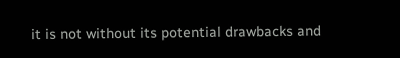it is not without its potential drawbacks and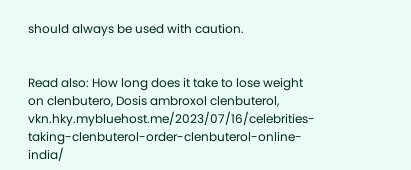should always be used with caution.


Read also: How long does it take to lose weight on clenbutero, Dosis ambroxol clenbuterol, vkn.hky.mybluehost.me/2023/07/16/celebrities-taking-clenbuterol-order-clenbuterol-online-india/